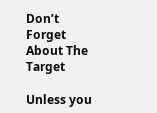Don’t Forget About The Target

Unless you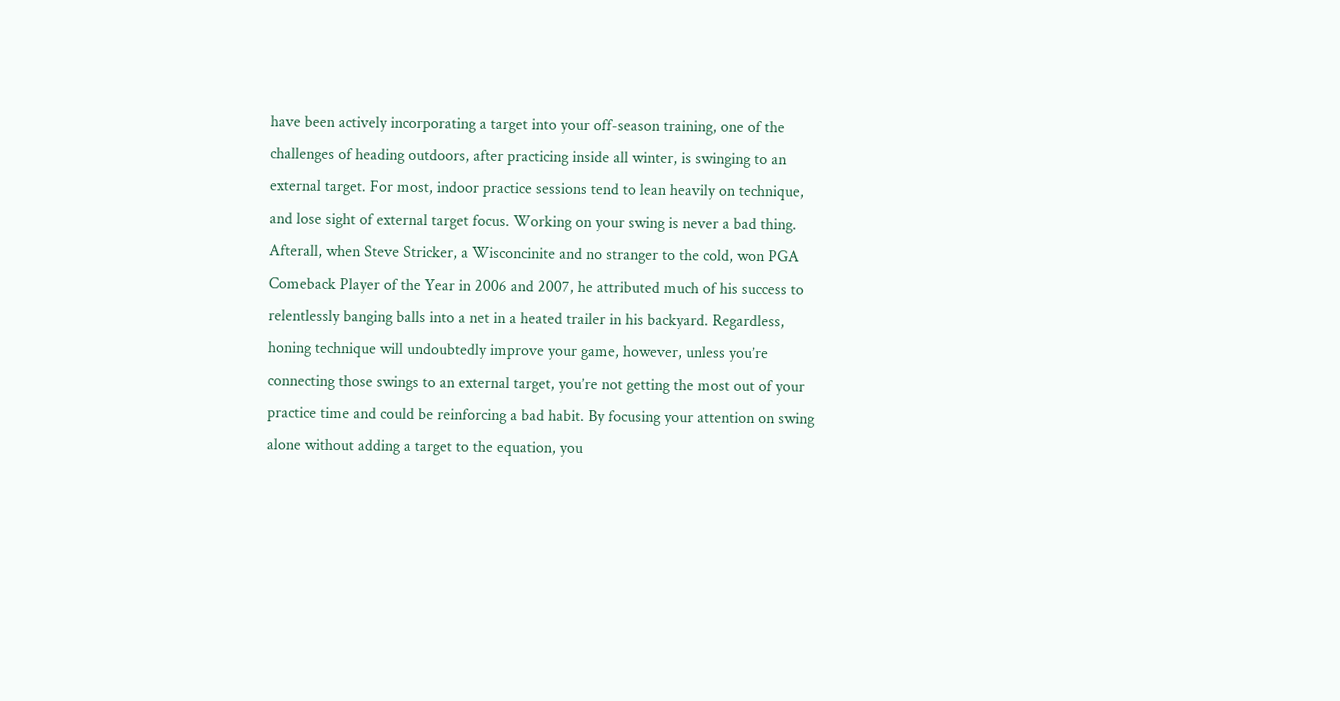have been actively incorporating a target into your off-season training, one of the challenges of heading outdoors, after practicing inside all winter, is swinging to an external target. For most, indoor practice sessions tend to lean heavily on technique, and lose sight of external target focus. Working on your swing is never a bad thing. Afterall, when Steve Stricker, a Wisconcinite and no stranger to the cold, won PGA Comeback Player of the Year in 2006 and 2007, he attributed much of his success to relentlessly banging balls into a net in a heated trailer in his backyard. Regardless, honing technique will undoubtedly improve your game, however, unless you’re connecting those swings to an external target, you’re not getting the most out of your practice time and could be reinforcing a bad habit. By focusing your attention on swing alone without adding a target to the equation, you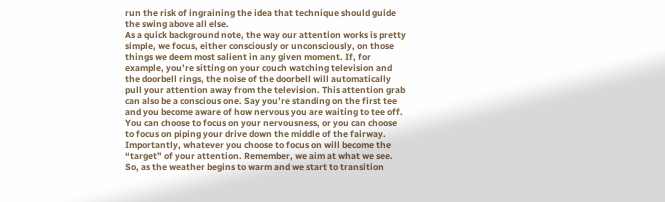run the risk of ingraining the idea that technique should guide the swing above all else.
As a quick background note, the way our attention works is pretty simple, we focus, either consciously or unconsciously, on those things we deem most salient in any given moment. If, for example, you’re sitting on your couch watching television and the doorbell rings, the noise of the doorbell will automatically pull your attention away from the television. This attention grab can also be a conscious one. Say you’re standing on the first tee and you become aware of how nervous you are waiting to tee off. You can choose to focus on your nervousness, or you can choose to focus on piping your drive down the middle of the fairway. Importantly, whatever you choose to focus on will become the “target” of your attention. Remember, we aim at what we see.
So, as the weather begins to warm and we start to transition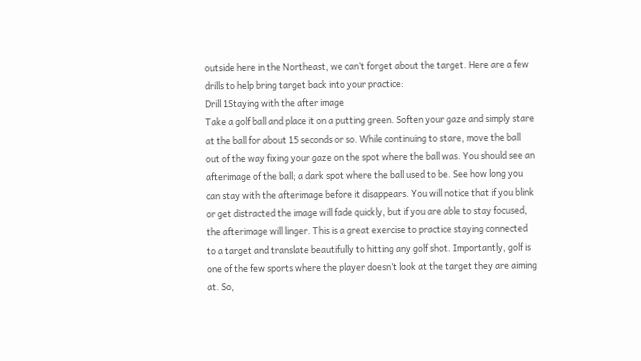outside here in the Northeast, we can’t forget about the target. Here are a few drills to help bring target back into your practice:
Drill 1Staying with the after image
Take a golf ball and place it on a putting green. Soften your gaze and simply stare at the ball for about 15 seconds or so. While continuing to stare, move the ball out of the way fixing your gaze on the spot where the ball was. You should see an afterimage of the ball; a dark spot where the ball used to be. See how long you can stay with the afterimage before it disappears. You will notice that if you blink or get distracted the image will fade quickly, but if you are able to stay focused, the afterimage will linger. This is a great exercise to practice staying connected to a target and translate beautifully to hitting any golf shot. Importantly, golf is one of the few sports where the player doesn’t look at the target they are aiming at. So,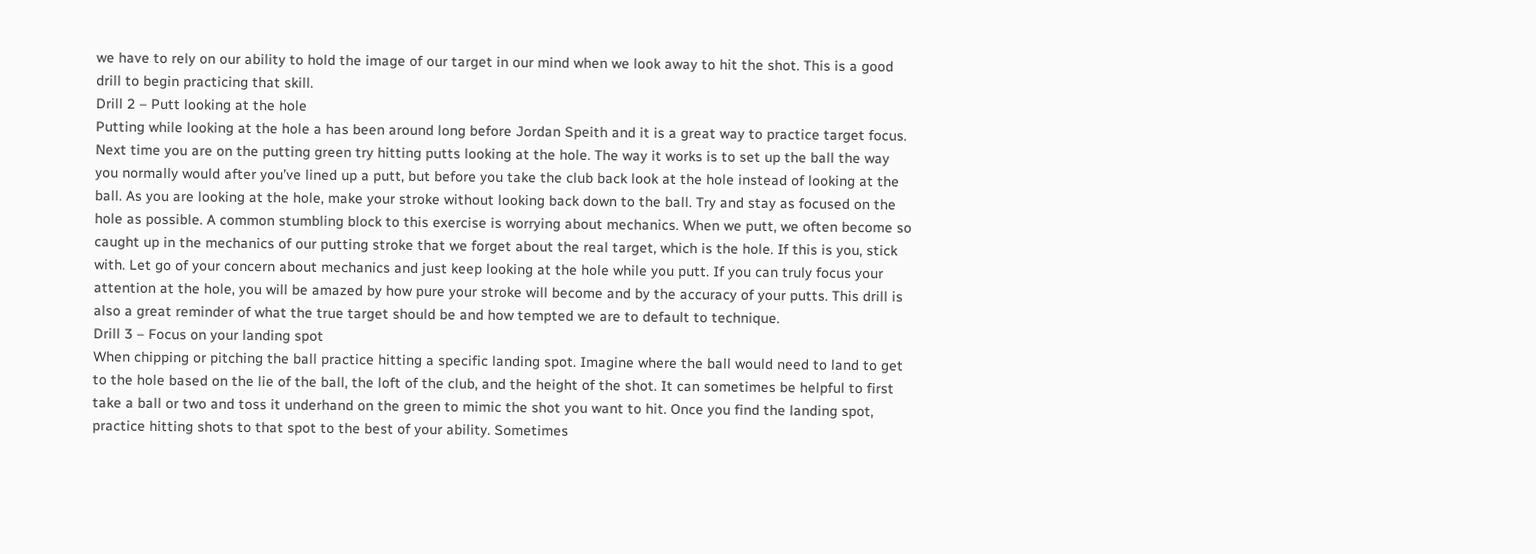we have to rely on our ability to hold the image of our target in our mind when we look away to hit the shot. This is a good drill to begin practicing that skill.
Drill 2 – Putt looking at the hole
Putting while looking at the hole a has been around long before Jordan Speith and it is a great way to practice target focus. Next time you are on the putting green try hitting putts looking at the hole. The way it works is to set up the ball the way you normally would after you’ve lined up a putt, but before you take the club back look at the hole instead of looking at the ball. As you are looking at the hole, make your stroke without looking back down to the ball. Try and stay as focused on the hole as possible. A common stumbling block to this exercise is worrying about mechanics. When we putt, we often become so caught up in the mechanics of our putting stroke that we forget about the real target, which is the hole. If this is you, stick with. Let go of your concern about mechanics and just keep looking at the hole while you putt. If you can truly focus your attention at the hole, you will be amazed by how pure your stroke will become and by the accuracy of your putts. This drill is also a great reminder of what the true target should be and how tempted we are to default to technique.
Drill 3 – Focus on your landing spot
When chipping or pitching the ball practice hitting a specific landing spot. Imagine where the ball would need to land to get to the hole based on the lie of the ball, the loft of the club, and the height of the shot. It can sometimes be helpful to first take a ball or two and toss it underhand on the green to mimic the shot you want to hit. Once you find the landing spot, practice hitting shots to that spot to the best of your ability. Sometimes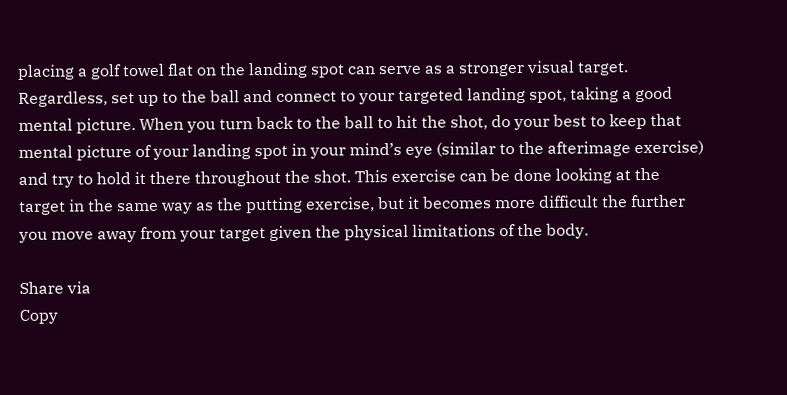placing a golf towel flat on the landing spot can serve as a stronger visual target. Regardless, set up to the ball and connect to your targeted landing spot, taking a good mental picture. When you turn back to the ball to hit the shot, do your best to keep that mental picture of your landing spot in your mind’s eye (similar to the afterimage exercise) and try to hold it there throughout the shot. This exercise can be done looking at the target in the same way as the putting exercise, but it becomes more difficult the further you move away from your target given the physical limitations of the body.

Share via
Copy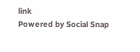link
Powered by Social Snap